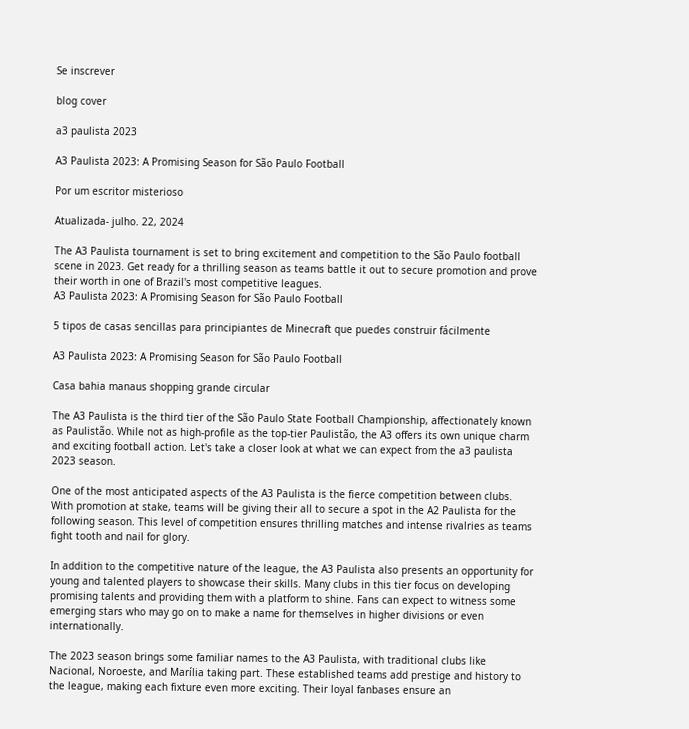Se inscrever

blog cover

a3 paulista 2023

A3 Paulista 2023: A Promising Season for São Paulo Football

Por um escritor misterioso

Atualizada- julho. 22, 2024

The A3 Paulista tournament is set to bring excitement and competition to the São Paulo football scene in 2023. Get ready for a thrilling season as teams battle it out to secure promotion and prove their worth in one of Brazil's most competitive leagues.
A3 Paulista 2023: A Promising Season for São Paulo Football

5 tipos de casas sencillas para principiantes de Minecraft que puedes construir fácilmente

A3 Paulista 2023: A Promising Season for São Paulo Football

Casa bahia manaus shopping grande circular

The A3 Paulista is the third tier of the São Paulo State Football Championship, affectionately known as Paulistão. While not as high-profile as the top-tier Paulistão, the A3 offers its own unique charm and exciting football action. Let's take a closer look at what we can expect from the a3 paulista 2023 season.

One of the most anticipated aspects of the A3 Paulista is the fierce competition between clubs. With promotion at stake, teams will be giving their all to secure a spot in the A2 Paulista for the following season. This level of competition ensures thrilling matches and intense rivalries as teams fight tooth and nail for glory.

In addition to the competitive nature of the league, the A3 Paulista also presents an opportunity for young and talented players to showcase their skills. Many clubs in this tier focus on developing promising talents and providing them with a platform to shine. Fans can expect to witness some emerging stars who may go on to make a name for themselves in higher divisions or even internationally.

The 2023 season brings some familiar names to the A3 Paulista, with traditional clubs like Nacional, Noroeste, and Marília taking part. These established teams add prestige and history to the league, making each fixture even more exciting. Their loyal fanbases ensure an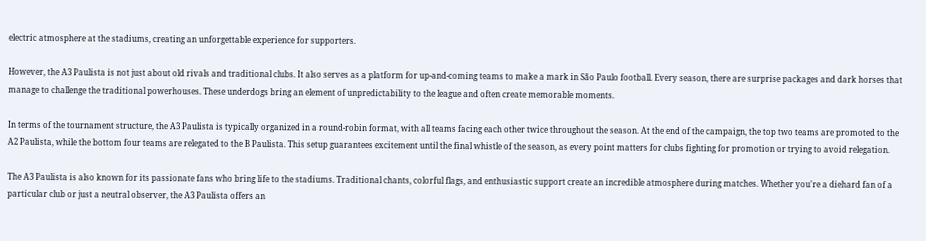electric atmosphere at the stadiums, creating an unforgettable experience for supporters.

However, the A3 Paulista is not just about old rivals and traditional clubs. It also serves as a platform for up-and-coming teams to make a mark in São Paulo football. Every season, there are surprise packages and dark horses that manage to challenge the traditional powerhouses. These underdogs bring an element of unpredictability to the league and often create memorable moments.

In terms of the tournament structure, the A3 Paulista is typically organized in a round-robin format, with all teams facing each other twice throughout the season. At the end of the campaign, the top two teams are promoted to the A2 Paulista, while the bottom four teams are relegated to the B Paulista. This setup guarantees excitement until the final whistle of the season, as every point matters for clubs fighting for promotion or trying to avoid relegation.

The A3 Paulista is also known for its passionate fans who bring life to the stadiums. Traditional chants, colorful flags, and enthusiastic support create an incredible atmosphere during matches. Whether you're a diehard fan of a particular club or just a neutral observer, the A3 Paulista offers an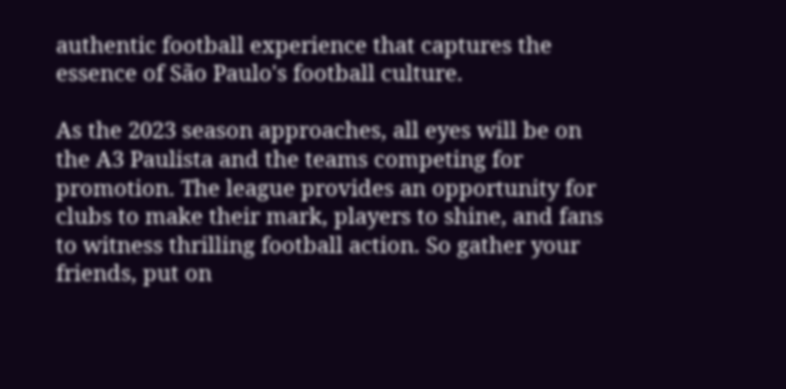authentic football experience that captures the essence of São Paulo's football culture.

As the 2023 season approaches, all eyes will be on the A3 Paulista and the teams competing for promotion. The league provides an opportunity for clubs to make their mark, players to shine, and fans to witness thrilling football action. So gather your friends, put on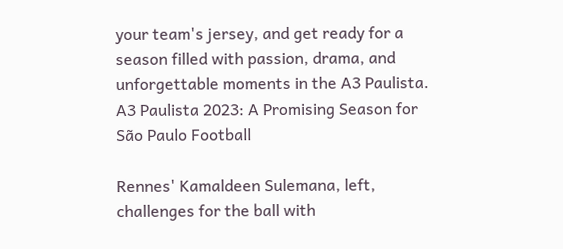your team's jersey, and get ready for a season filled with passion, drama, and unforgettable moments in the A3 Paulista.
A3 Paulista 2023: A Promising Season for São Paulo Football

Rennes' Kamaldeen Sulemana, left, challenges for the ball with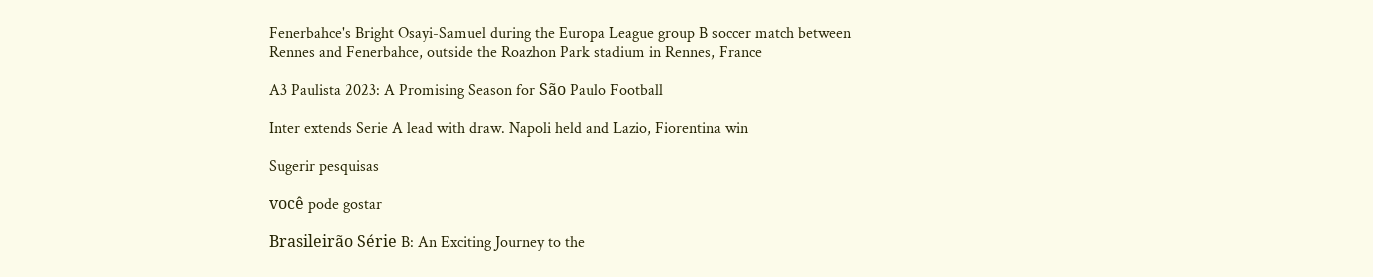Fenerbahce's Bright Osayi-Samuel during the Europa League group B soccer match between Rennes and Fenerbahce, outside the Roazhon Park stadium in Rennes, France

A3 Paulista 2023: A Promising Season for São Paulo Football

Inter extends Serie A lead with draw. Napoli held and Lazio, Fiorentina win

Sugerir pesquisas

você pode gostar

Brasileirão Série B: An Exciting Journey to the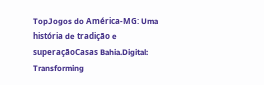TopJogos do América-MG: Uma história de tradição e superaçãoCasas Bahia.Digital: Transforming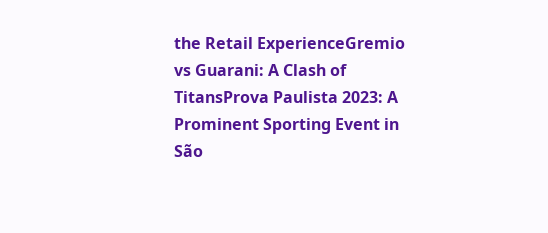the Retail ExperienceGremio vs Guarani: A Clash of TitansProva Paulista 2023: A Prominent Sporting Event in São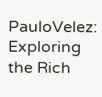PauloVelez: Exploring the Rich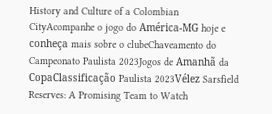History and Culture of a Colombian CityAcompanhe o jogo do América-MG hoje e conheça mais sobre o clubeChaveamento do Campeonato Paulista 2023Jogos de Amanhã da CopaClassificação Paulista 2023Vélez Sarsfield Reserves: A Promising Team to Watch